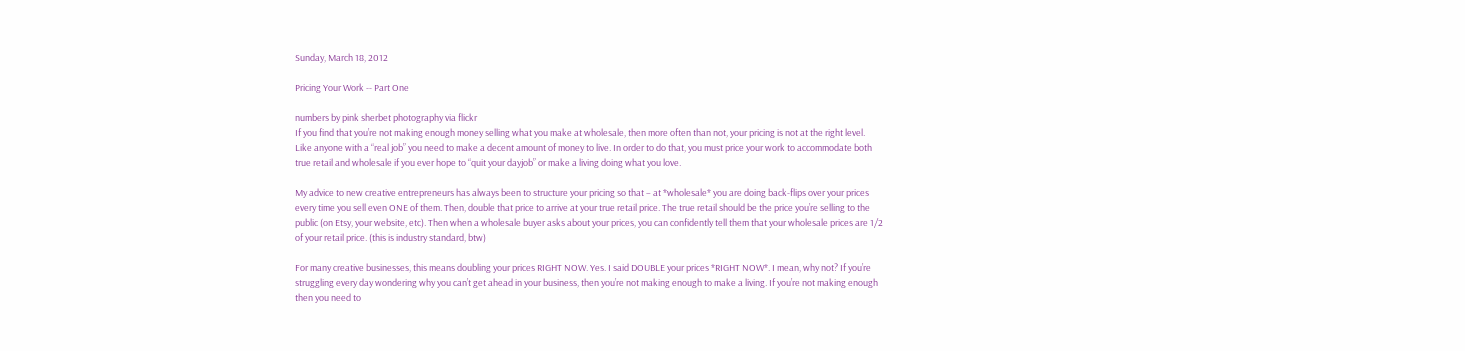Sunday, March 18, 2012

Pricing Your Work -- Part One

numbers by pink sherbet photography via flickr
If you find that you’re not making enough money selling what you make at wholesale, then more often than not, your pricing is not at the right level.  Like anyone with a “real job” you need to make a decent amount of money to live. In order to do that, you must price your work to accommodate both true retail and wholesale if you ever hope to “quit your dayjob” or make a living doing what you love.

My advice to new creative entrepreneurs has always been to structure your pricing so that – at *wholesale* you are doing back-flips over your prices every time you sell even ONE of them. Then, double that price to arrive at your true retail price. The true retail should be the price you’re selling to the public (on Etsy, your website, etc). Then when a wholesale buyer asks about your prices, you can confidently tell them that your wholesale prices are 1/2 of your retail price. (this is industry standard, btw)

For many creative businesses, this means doubling your prices RIGHT NOW. Yes. I said DOUBLE your prices *RIGHT NOW*. I mean, why not? If you’re struggling every day wondering why you can’t get ahead in your business, then you’re not making enough to make a living. If you’re not making enough then you need to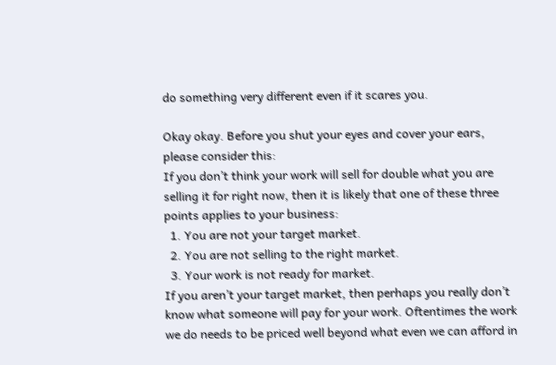do something very different even if it scares you.

Okay okay. Before you shut your eyes and cover your ears, please consider this:
If you don’t think your work will sell for double what you are selling it for right now, then it is likely that one of these three points applies to your business:
  1. You are not your target market.
  2. You are not selling to the right market.
  3. Your work is not ready for market.
If you aren’t your target market, then perhaps you really don’t know what someone will pay for your work. Oftentimes the work we do needs to be priced well beyond what even we can afford in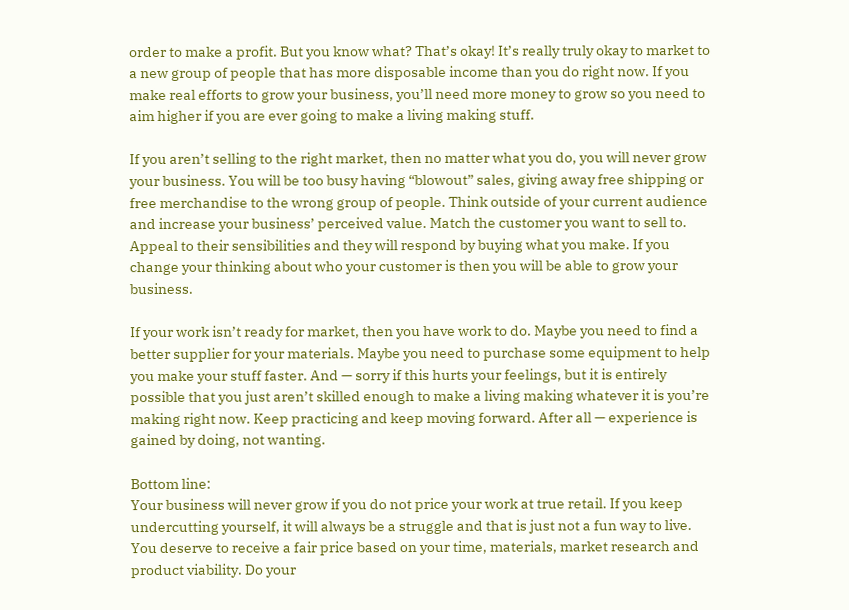order to make a profit. But you know what? That’s okay! It’s really truly okay to market to a new group of people that has more disposable income than you do right now. If you make real efforts to grow your business, you’ll need more money to grow so you need to aim higher if you are ever going to make a living making stuff.

If you aren’t selling to the right market, then no matter what you do, you will never grow your business. You will be too busy having “blowout” sales, giving away free shipping or free merchandise to the wrong group of people. Think outside of your current audience and increase your business’ perceived value. Match the customer you want to sell to. Appeal to their sensibilities and they will respond by buying what you make. If you change your thinking about who your customer is then you will be able to grow your business.

If your work isn’t ready for market, then you have work to do. Maybe you need to find a better supplier for your materials. Maybe you need to purchase some equipment to help you make your stuff faster. And — sorry if this hurts your feelings, but it is entirely possible that you just aren’t skilled enough to make a living making whatever it is you’re making right now. Keep practicing and keep moving forward. After all — experience is gained by doing, not wanting.

Bottom line:
Your business will never grow if you do not price your work at true retail. If you keep undercutting yourself, it will always be a struggle and that is just not a fun way to live. You deserve to receive a fair price based on your time, materials, market research and product viability. Do your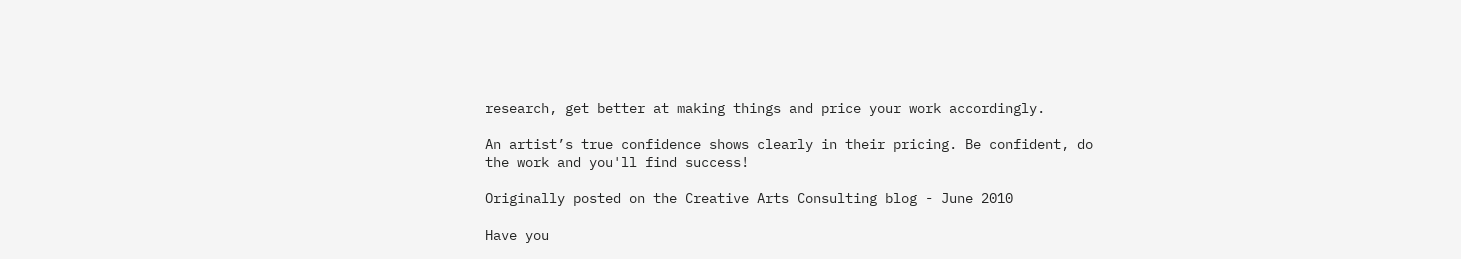research, get better at making things and price your work accordingly.

An artist’s true confidence shows clearly in their pricing. Be confident, do the work and you'll find success!

Originally posted on the Creative Arts Consulting blog - June 2010

Have you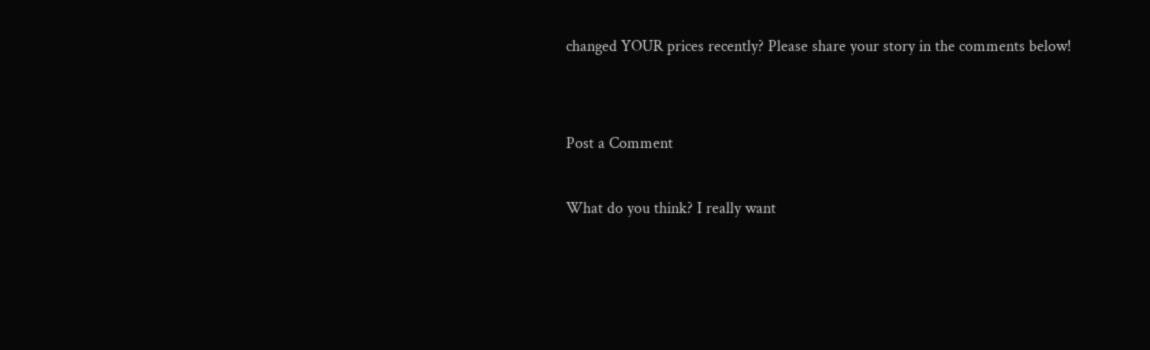changed YOUR prices recently? Please share your story in the comments below!


Post a Comment

What do you think? I really want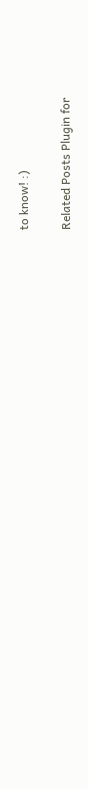to know! :)

Related Posts Plugin for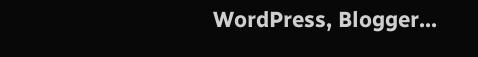WordPress, Blogger...